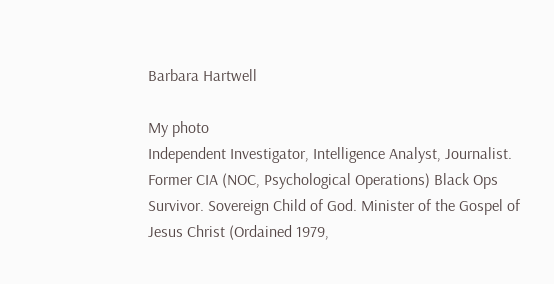Barbara Hartwell

My photo
Independent Investigator, Intelligence Analyst, Journalist. Former CIA (NOC, Psychological Operations) Black Ops Survivor. Sovereign Child of God. Minister of the Gospel of Jesus Christ (Ordained 1979,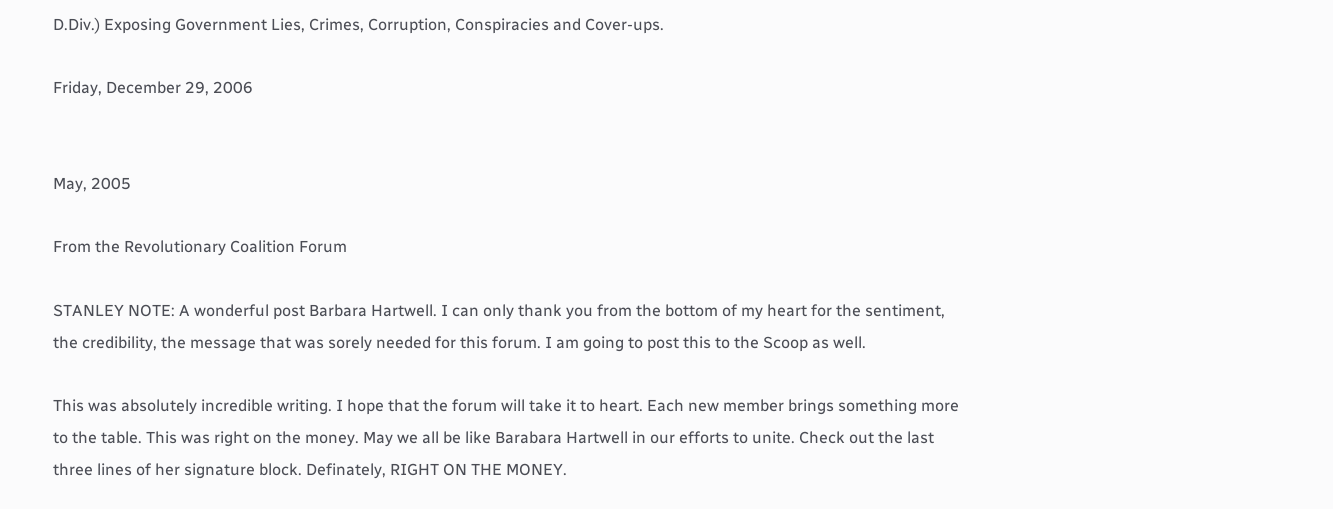D.Div.) Exposing Government Lies, Crimes, Corruption, Conspiracies and Cover-ups.

Friday, December 29, 2006


May, 2005

From the Revolutionary Coalition Forum

STANLEY NOTE: A wonderful post Barbara Hartwell. I can only thank you from the bottom of my heart for the sentiment, the credibility, the message that was sorely needed for this forum. I am going to post this to the Scoop as well.

This was absolutely incredible writing. I hope that the forum will take it to heart. Each new member brings something more to the table. This was right on the money. May we all be like Barabara Hartwell in our efforts to unite. Check out the last three lines of her signature block. Definately, RIGHT ON THE MONEY.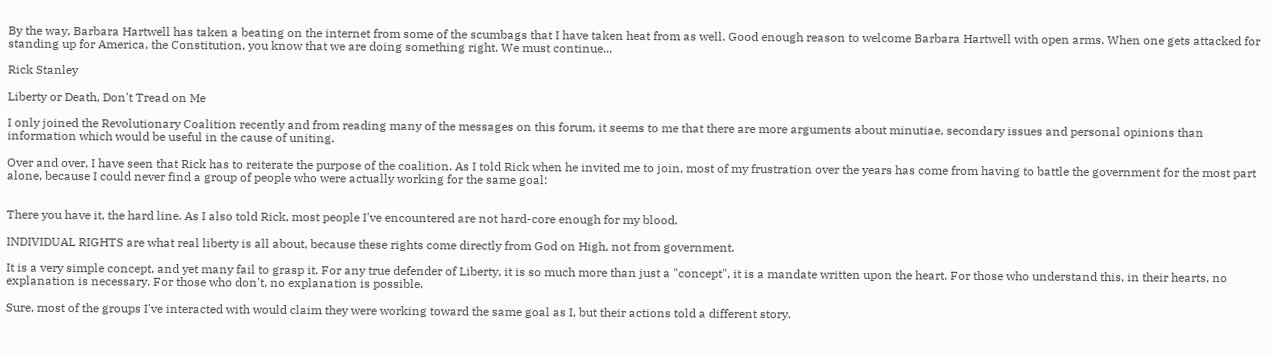By the way, Barbara Hartwell has taken a beating on the internet from some of the scumbags that I have taken heat from as well. Good enough reason to welcome Barbara Hartwell with open arms. When one gets attacked for standing up for America, the Constitution, you know that we are doing something right. We must continue...

Rick Stanley

Liberty or Death, Don't Tread on Me

I only joined the Revolutionary Coalition recently and from reading many of the messages on this forum, it seems to me that there are more arguments about minutiae, secondary issues and personal opinions than information which would be useful in the cause of uniting.

Over and over, I have seen that Rick has to reiterate the purpose of the coalition. As I told Rick when he invited me to join, most of my frustration over the years has come from having to battle the government for the most part alone, because I could never find a group of people who were actually working for the same goal:


There you have it, the hard line. As I also told Rick, most people I've encountered are not hard-core enough for my blood.

INDIVIDUAL RIGHTS are what real liberty is all about, because these rights come directly from God on High, not from government.

It is a very simple concept, and yet many fail to grasp it. For any true defender of Liberty, it is so much more than just a "concept", it is a mandate written upon the heart. For those who understand this, in their hearts, no explanation is necessary. For those who don't, no explanation is possible.

Sure, most of the groups I've interacted with would claim they were working toward the same goal as I, but their actions told a different story.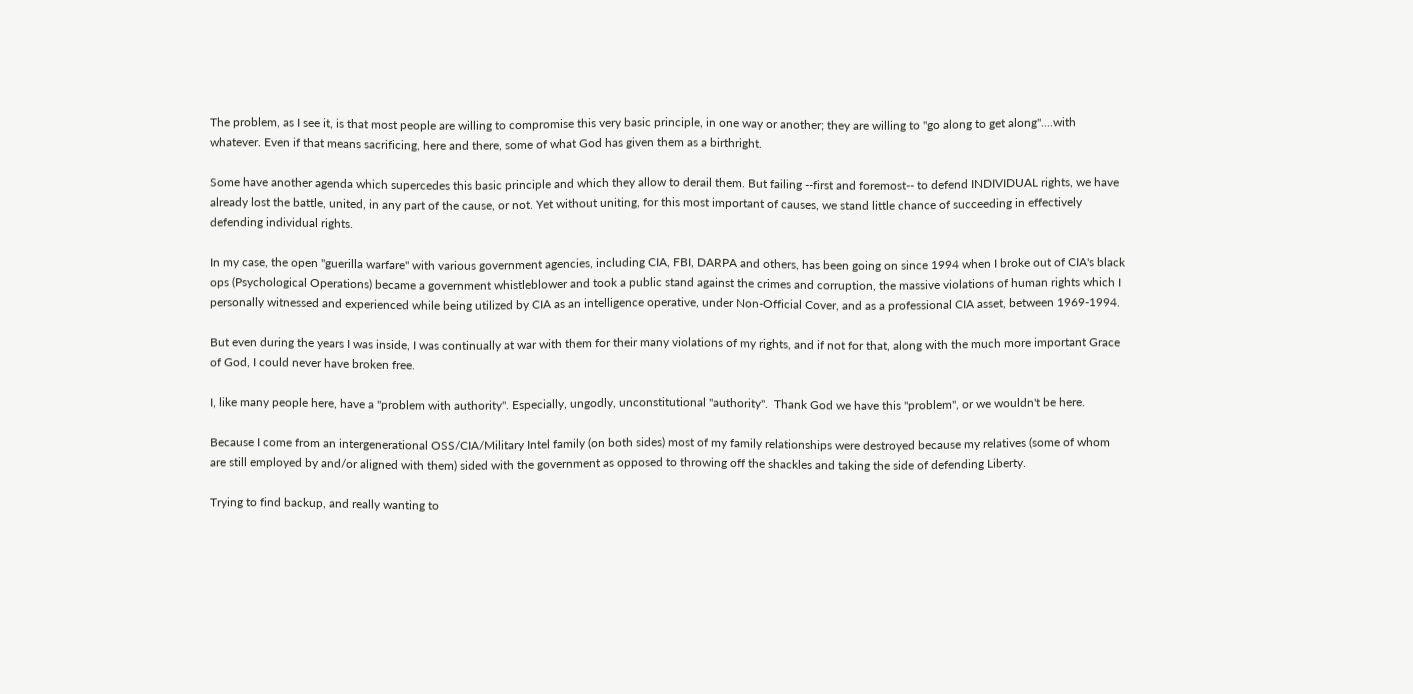The problem, as I see it, is that most people are willing to compromise this very basic principle, in one way or another; they are willing to "go along to get along"....with whatever. Even if that means sacrificing, here and there, some of what God has given them as a birthright.

Some have another agenda which supercedes this basic principle and which they allow to derail them. But failing --first and foremost-- to defend INDIVIDUAL rights, we have already lost the battle, united, in any part of the cause, or not. Yet without uniting, for this most important of causes, we stand little chance of succeeding in effectively defending individual rights.

In my case, the open "guerilla warfare" with various government agencies, including CIA, FBI, DARPA and others, has been going on since 1994 when I broke out of CIA's black ops (Psychological Operations) became a government whistleblower and took a public stand against the crimes and corruption, the massive violations of human rights which I personally witnessed and experienced while being utilized by CIA as an intelligence operative, under Non-Official Cover, and as a professional CIA asset, between 1969-1994.

But even during the years I was inside, I was continually at war with them for their many violations of my rights, and if not for that, along with the much more important Grace of God, I could never have broken free.

I, like many people here, have a "problem with authority". Especially, ungodly, unconstitutional "authority".  Thank God we have this "problem", or we wouldn't be here.

Because I come from an intergenerational OSS/CIA/Military Intel family (on both sides) most of my family relationships were destroyed because my relatives (some of whom are still employed by and/or aligned with them) sided with the government as opposed to throwing off the shackles and taking the side of defending Liberty.

Trying to find backup, and really wanting to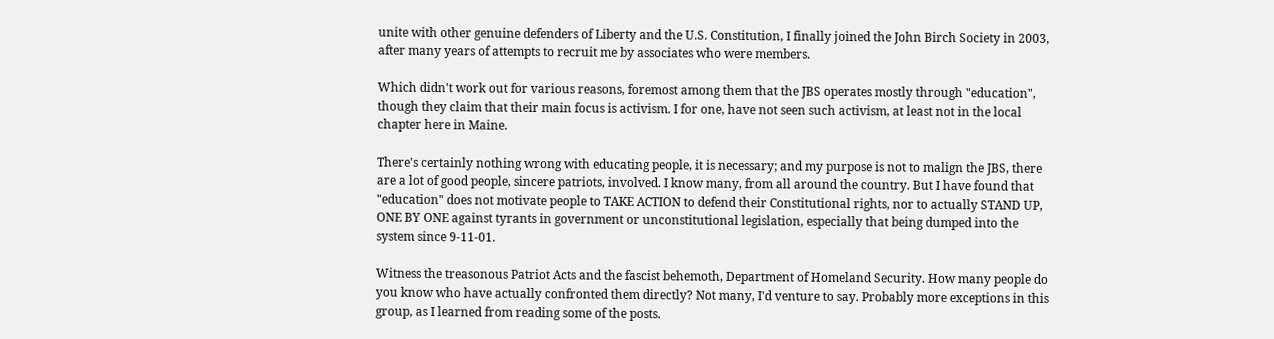unite with other genuine defenders of Liberty and the U.S. Constitution, I finally joined the John Birch Society in 2003, after many years of attempts to recruit me by associates who were members.

Which didn't work out for various reasons, foremost among them that the JBS operates mostly through "education", though they claim that their main focus is activism. I for one, have not seen such activism, at least not in the local chapter here in Maine.

There's certainly nothing wrong with educating people, it is necessary; and my purpose is not to malign the JBS, there are a lot of good people, sincere patriots, involved. I know many, from all around the country. But I have found that "education" does not motivate people to TAKE ACTION to defend their Constitutional rights, nor to actually STAND UP, ONE BY ONE against tyrants in government or unconstitutional legislation, especially that being dumped into the system since 9-11-01.

Witness the treasonous Patriot Acts and the fascist behemoth, Department of Homeland Security. How many people do you know who have actually confronted them directly? Not many, I'd venture to say. Probably more exceptions in this group, as I learned from reading some of the posts.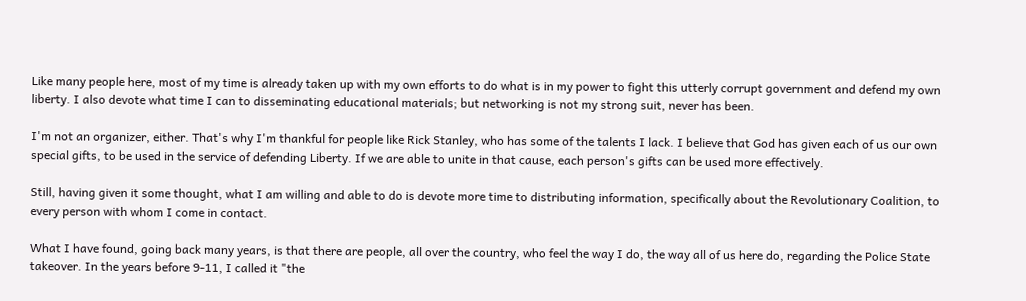Like many people here, most of my time is already taken up with my own efforts to do what is in my power to fight this utterly corrupt government and defend my own liberty. I also devote what time I can to disseminating educational materials; but networking is not my strong suit, never has been.

I'm not an organizer, either. That's why I'm thankful for people like Rick Stanley, who has some of the talents I lack. I believe that God has given each of us our own special gifts, to be used in the service of defending Liberty. If we are able to unite in that cause, each person's gifts can be used more effectively.

Still, having given it some thought, what I am willing and able to do is devote more time to distributing information, specifically about the Revolutionary Coalition, to every person with whom I come in contact.

What I have found, going back many years, is that there are people, all over the country, who feel the way I do, the way all of us here do, regarding the Police State takeover. In the years before 9-11, I called it "the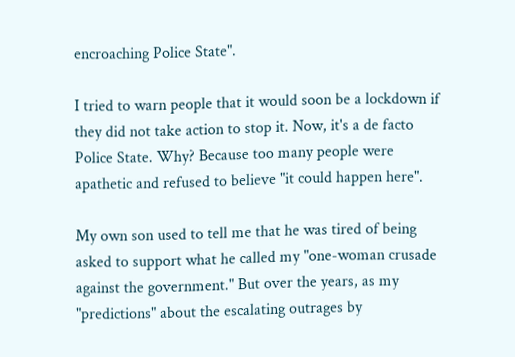encroaching Police State".

I tried to warn people that it would soon be a lockdown if they did not take action to stop it. Now, it's a de facto Police State. Why? Because too many people were apathetic and refused to believe "it could happen here".

My own son used to tell me that he was tired of being asked to support what he called my "one-woman crusade against the government." But over the years, as my "predictions" about the escalating outrages by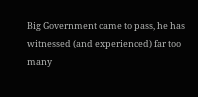Big Government came to pass, he has witnessed (and experienced) far too many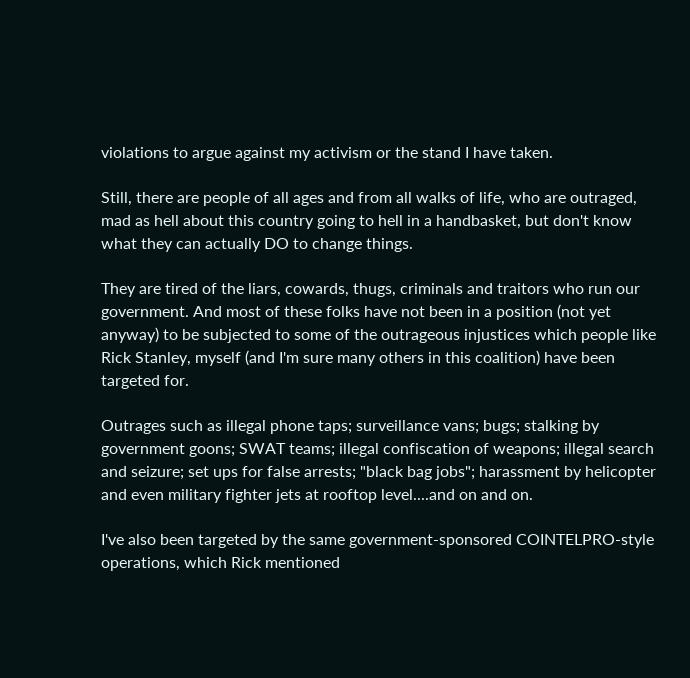violations to argue against my activism or the stand I have taken.

Still, there are people of all ages and from all walks of life, who are outraged, mad as hell about this country going to hell in a handbasket, but don't know what they can actually DO to change things.

They are tired of the liars, cowards, thugs, criminals and traitors who run our government. And most of these folks have not been in a position (not yet anyway) to be subjected to some of the outrageous injustices which people like Rick Stanley, myself (and I'm sure many others in this coalition) have been targeted for.

Outrages such as illegal phone taps; surveillance vans; bugs; stalking by government goons; SWAT teams; illegal confiscation of weapons; illegal search and seizure; set ups for false arrests; "black bag jobs"; harassment by helicopter and even military fighter jets at rooftop level....and on and on.

I've also been targeted by the same government-sponsored COINTELPRO-style operations, which Rick mentioned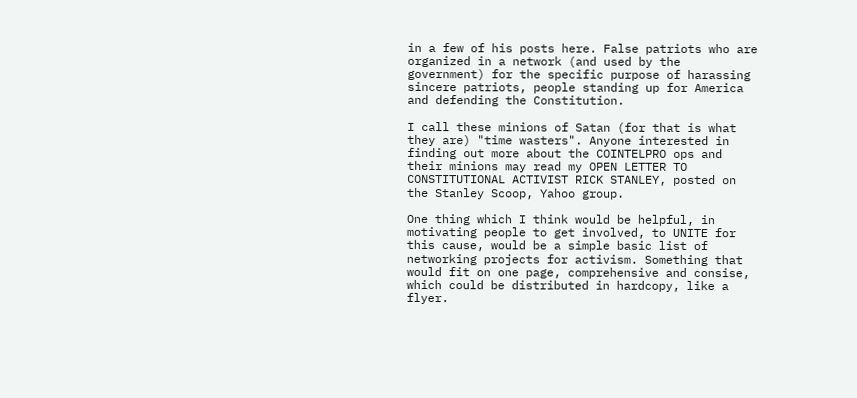in a few of his posts here. False patriots who are organized in a network (and used by the government) for the specific purpose of harassing sincere patriots, people standing up for America and defending the Constitution.

I call these minions of Satan (for that is what they are) "time wasters". Anyone interested in finding out more about the COINTELPRO ops and their minions may read my OPEN LETTER TO CONSTITUTIONAL ACTIVIST RICK STANLEY, posted on the Stanley Scoop, Yahoo group.

One thing which I think would be helpful, in motivating people to get involved, to UNITE for this cause, would be a simple basic list of networking projects for activism. Something that would fit on one page, comprehensive and consise, which could be distributed in hardcopy, like a flyer.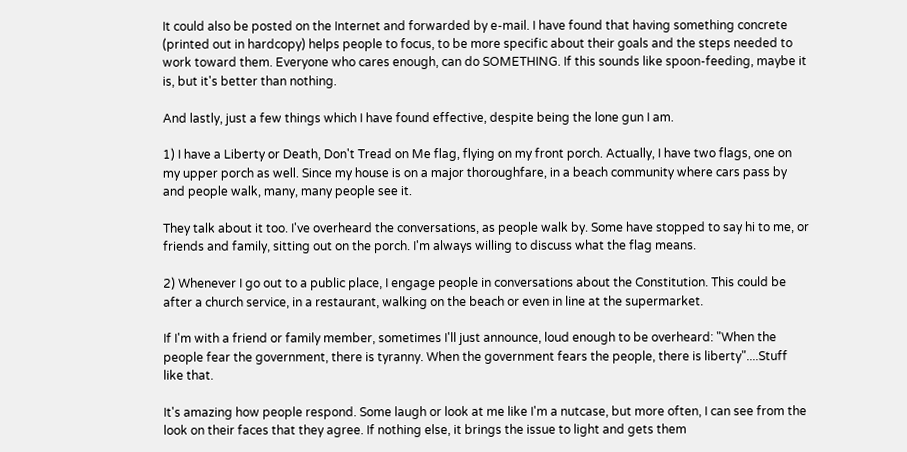It could also be posted on the Internet and forwarded by e-mail. I have found that having something concrete (printed out in hardcopy) helps people to focus, to be more specific about their goals and the steps needed to work toward them. Everyone who cares enough, can do SOMETHING. If this sounds like spoon-feeding, maybe it is, but it's better than nothing.

And lastly, just a few things which I have found effective, despite being the lone gun I am.

1) I have a Liberty or Death, Don't Tread on Me flag, flying on my front porch. Actually, I have two flags, one on my upper porch as well. Since my house is on a major thoroughfare, in a beach community where cars pass by and people walk, many, many people see it.

They talk about it too. I've overheard the conversations, as people walk by. Some have stopped to say hi to me, or friends and family, sitting out on the porch. I'm always willing to discuss what the flag means.

2) Whenever I go out to a public place, I engage people in conversations about the Constitution. This could be after a church service, in a restaurant, walking on the beach or even in line at the supermarket.

If I'm with a friend or family member, sometimes I'll just announce, loud enough to be overheard: "When the people fear the government, there is tyranny. When the government fears the people, there is liberty"....Stuff like that.

It's amazing how people respond. Some laugh or look at me like I'm a nutcase, but more often, I can see from the look on their faces that they agree. If nothing else, it brings the issue to light and gets them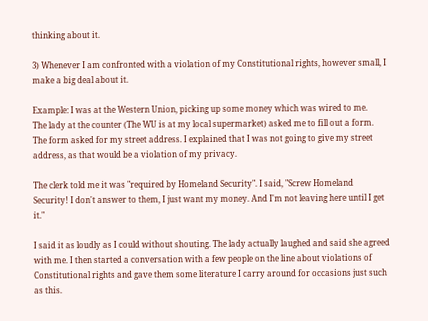thinking about it.

3) Whenever I am confronted with a violation of my Constitutional rights, however small, I make a big deal about it.

Example: I was at the Western Union, picking up some money which was wired to me.
The lady at the counter (The WU is at my local supermarket) asked me to fill out a form. The form asked for my street address. I explained that I was not going to give my street address, as that would be a violation of my privacy.

The clerk told me it was "required by Homeland Security". I said, "Screw Homeland Security! I don't answer to them, I just want my money. And I'm not leaving here until I get it."

I said it as loudly as I could without shouting. The lady actually laughed and said she agreed with me. I then started a conversation with a few people on the line about violations of Constitutional rights and gave them some literature I carry around for occasions just such as this.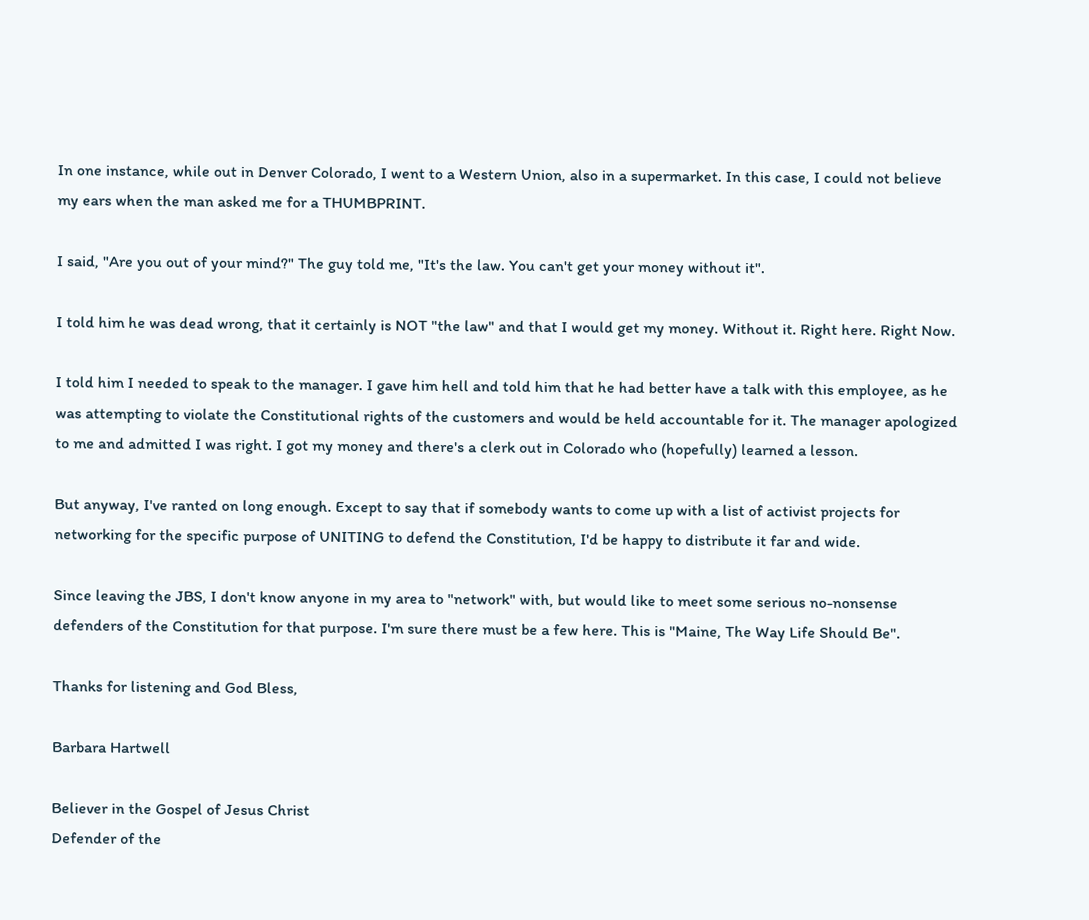In one instance, while out in Denver Colorado, I went to a Western Union, also in a supermarket. In this case, I could not believe my ears when the man asked me for a THUMBPRINT.

I said, "Are you out of your mind?" The guy told me, "It's the law. You can't get your money without it".

I told him he was dead wrong, that it certainly is NOT "the law" and that I would get my money. Without it. Right here. Right Now.

I told him I needed to speak to the manager. I gave him hell and told him that he had better have a talk with this employee, as he was attempting to violate the Constitutional rights of the customers and would be held accountable for it. The manager apologized to me and admitted I was right. I got my money and there's a clerk out in Colorado who (hopefully) learned a lesson.

But anyway, I've ranted on long enough. Except to say that if somebody wants to come up with a list of activist projects for networking for the specific purpose of UNITING to defend the Constitution, I'd be happy to distribute it far and wide.

Since leaving the JBS, I don't know anyone in my area to "network" with, but would like to meet some serious no-nonsense defenders of the Constitution for that purpose. I'm sure there must be a few here. This is "Maine, The Way Life Should Be".

Thanks for listening and God Bless,

Barbara Hartwell

Believer in the Gospel of Jesus Christ
Defender of the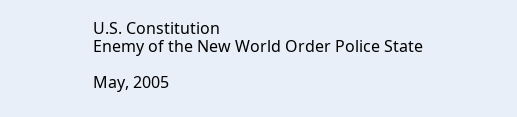U.S. Constitution
Enemy of the New World Order Police State

May, 2005